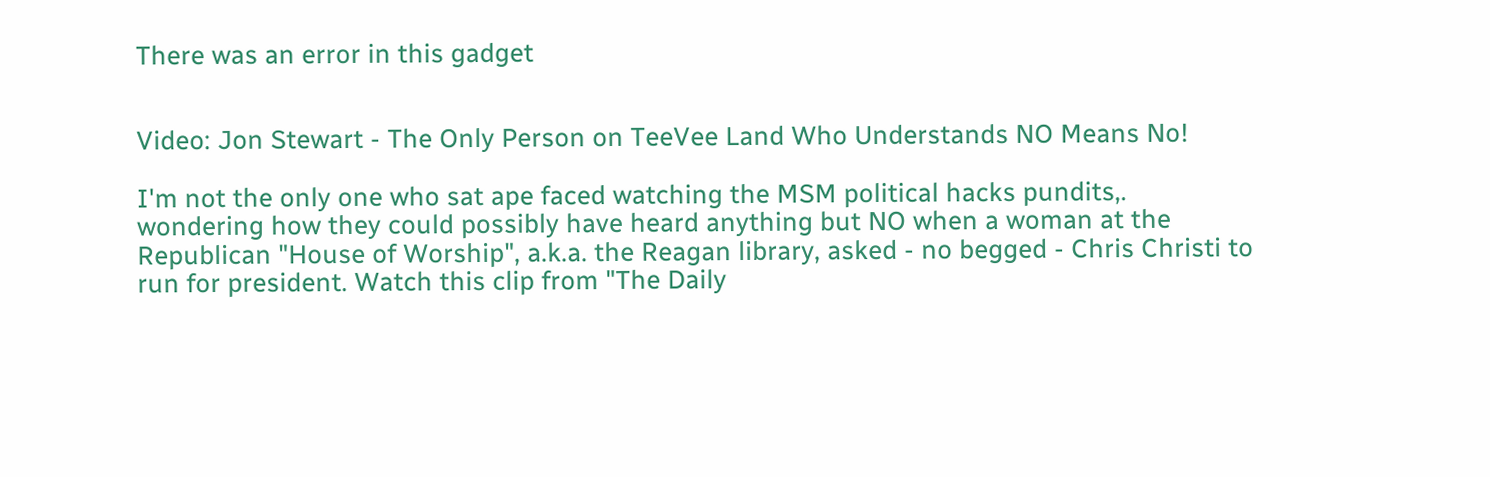There was an error in this gadget


Video: Jon Stewart - The Only Person on TeeVee Land Who Understands NO Means No!

I'm not the only one who sat ape faced watching the MSM political hacks pundits,. wondering how they could possibly have heard anything but NO when a woman at the Republican "House of Worship", a.k.a. the Reagan library, asked - no begged - Chris Christi to run for president. Watch this clip from "The Daily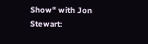Show" with Jon Stewart: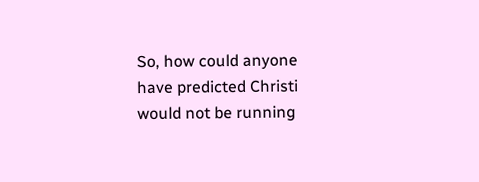So, how could anyone have predicted Christi would not be running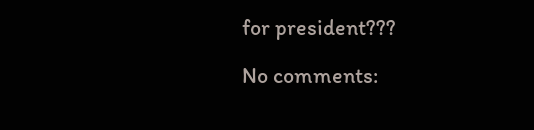for president???

No comments: